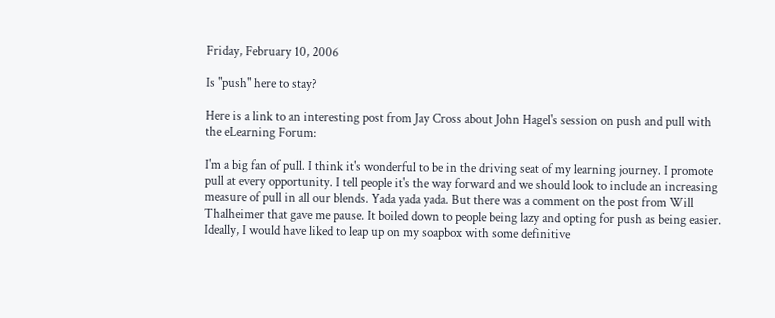Friday, February 10, 2006

Is "push" here to stay?

Here is a link to an interesting post from Jay Cross about John Hagel's session on push and pull with the eLearning Forum:

I'm a big fan of pull. I think it's wonderful to be in the driving seat of my learning journey. I promote pull at every opportunity. I tell people it's the way forward and we should look to include an increasing measure of pull in all our blends. Yada yada yada. But there was a comment on the post from Will Thalheimer that gave me pause. It boiled down to people being lazy and opting for push as being easier. Ideally, I would have liked to leap up on my soapbox with some definitive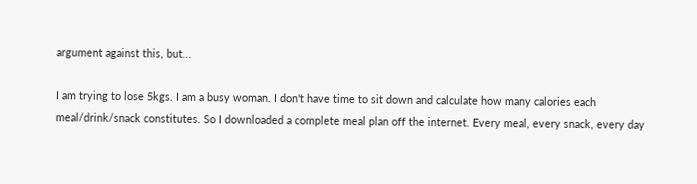argument against this, but...

I am trying to lose 5kgs. I am a busy woman. I don't have time to sit down and calculate how many calories each meal/drink/snack constitutes. So I downloaded a complete meal plan off the internet. Every meal, every snack, every day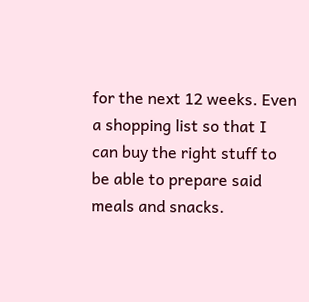for the next 12 weeks. Even a shopping list so that I can buy the right stuff to be able to prepare said meals and snacks.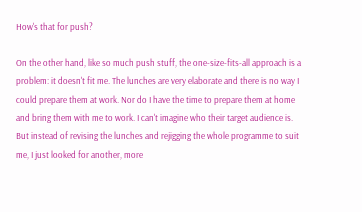How's that for push?

On the other hand, like so much push stuff, the one-size-fits-all approach is a problem: it doesn't fit me. The lunches are very elaborate and there is no way I could prepare them at work. Nor do I have the time to prepare them at home and bring them with me to work. I can't imagine who their target audience is. But instead of revising the lunches and rejigging the whole programme to suit me, I just looked for another, more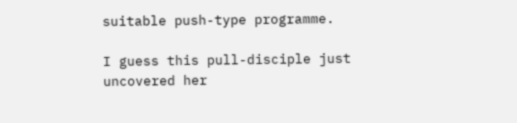suitable push-type programme.

I guess this pull-disciple just uncovered her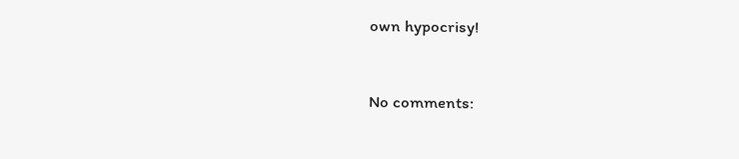own hypocrisy!


No comments: